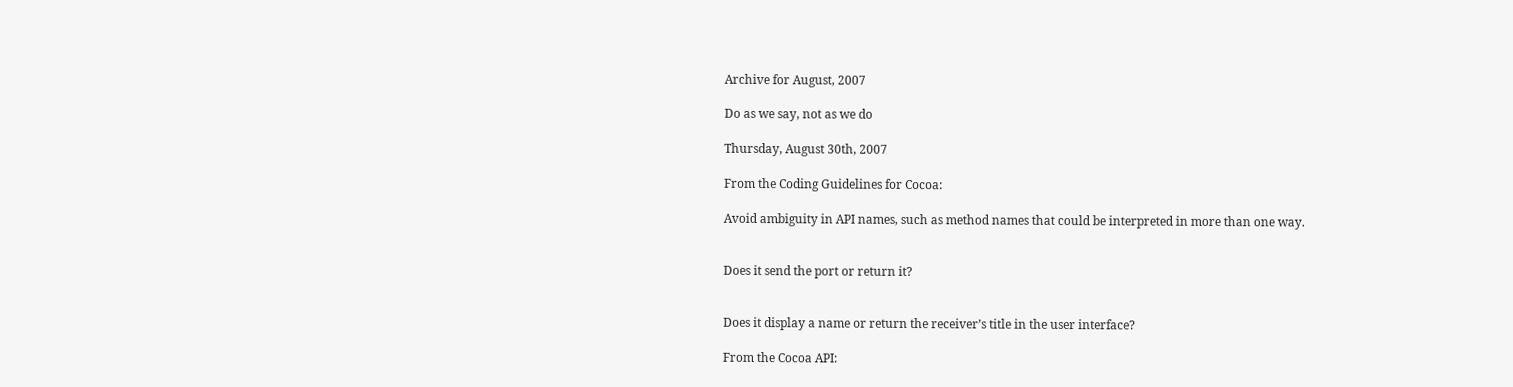Archive for August, 2007

Do as we say, not as we do

Thursday, August 30th, 2007

From the Coding Guidelines for Cocoa:

Avoid ambiguity in API names, such as method names that could be interpreted in more than one way.


Does it send the port or return it?


Does it display a name or return the receiver’s title in the user interface?

From the Cocoa API: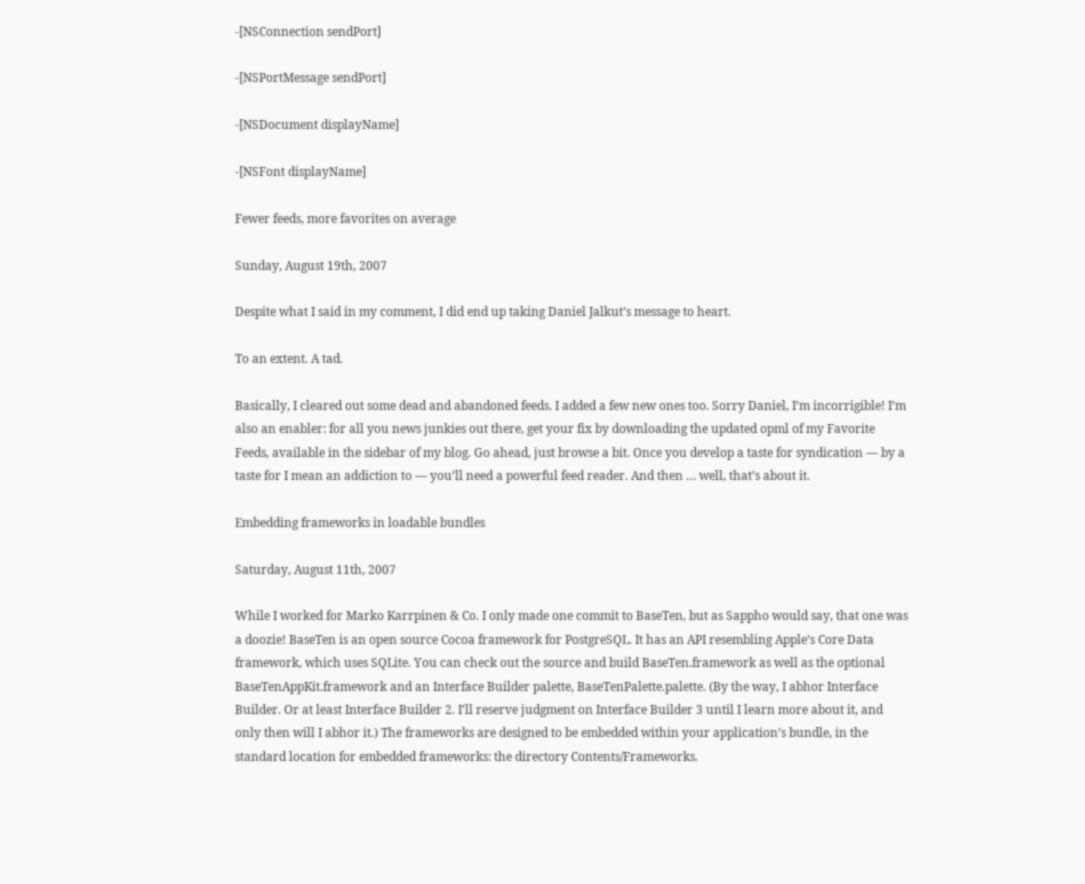-[NSConnection sendPort]

-[NSPortMessage sendPort]

-[NSDocument displayName]

-[NSFont displayName]

Fewer feeds, more favorites on average

Sunday, August 19th, 2007

Despite what I said in my comment, I did end up taking Daniel Jalkut’s message to heart.

To an extent. A tad.

Basically, I cleared out some dead and abandoned feeds. I added a few new ones too. Sorry Daniel, I’m incorrigible! I’m also an enabler: for all you news junkies out there, get your fix by downloading the updated opml of my Favorite Feeds, available in the sidebar of my blog. Go ahead, just browse a bit. Once you develop a taste for syndication — by a taste for I mean an addiction to — you’ll need a powerful feed reader. And then … well, that’s about it.

Embedding frameworks in loadable bundles

Saturday, August 11th, 2007

While I worked for Marko Karrpinen & Co. I only made one commit to BaseTen, but as Sappho would say, that one was a doozie! BaseTen is an open source Cocoa framework for PostgreSQL. It has an API resembling Apple’s Core Data framework, which uses SQLite. You can check out the source and build BaseTen.framework as well as the optional BaseTenAppKit.framework and an Interface Builder palette, BaseTenPalette.palette. (By the way, I abhor Interface Builder. Or at least Interface Builder 2. I’ll reserve judgment on Interface Builder 3 until I learn more about it, and only then will I abhor it.) The frameworks are designed to be embedded within your application’s bundle, in the standard location for embedded frameworks: the directory Contents/Frameworks.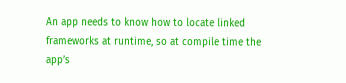An app needs to know how to locate linked frameworks at runtime, so at compile time the app’s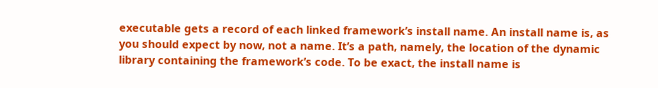executable gets a record of each linked framework’s install name. An install name is, as you should expect by now, not a name. It’s a path, namely, the location of the dynamic library containing the framework’s code. To be exact, the install name is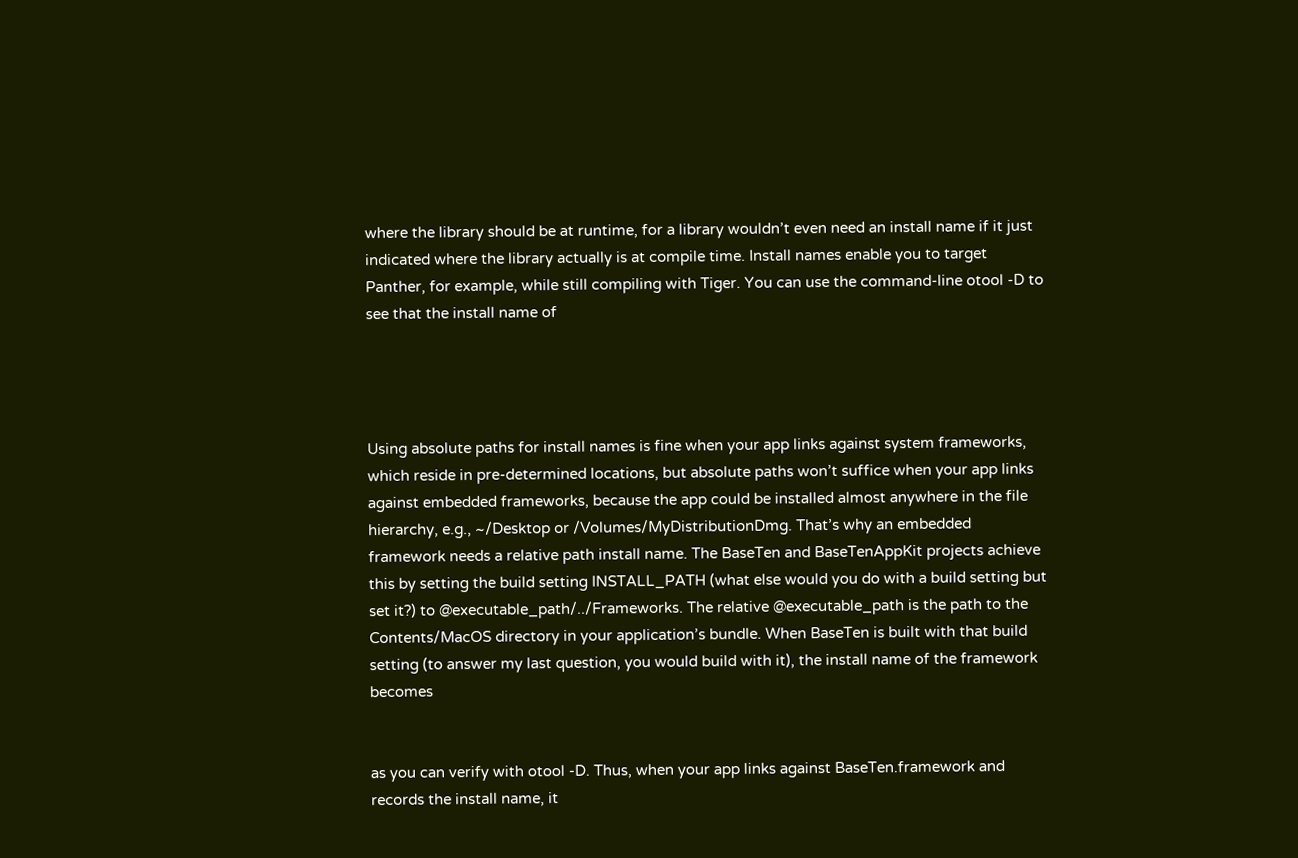where the library should be at runtime, for a library wouldn’t even need an install name if it just indicated where the library actually is at compile time. Install names enable you to target Panther, for example, while still compiling with Tiger. You can use the command-line otool -D to see that the install name of




Using absolute paths for install names is fine when your app links against system frameworks, which reside in pre-determined locations, but absolute paths won’t suffice when your app links against embedded frameworks, because the app could be installed almost anywhere in the file hierarchy, e.g., ~/Desktop or /Volumes/MyDistributionDmg. That’s why an embedded framework needs a relative path install name. The BaseTen and BaseTenAppKit projects achieve this by setting the build setting INSTALL_PATH (what else would you do with a build setting but set it?) to @executable_path/../Frameworks. The relative @executable_path is the path to the Contents/MacOS directory in your application’s bundle. When BaseTen is built with that build setting (to answer my last question, you would build with it), the install name of the framework becomes


as you can verify with otool -D. Thus, when your app links against BaseTen.framework and records the install name, it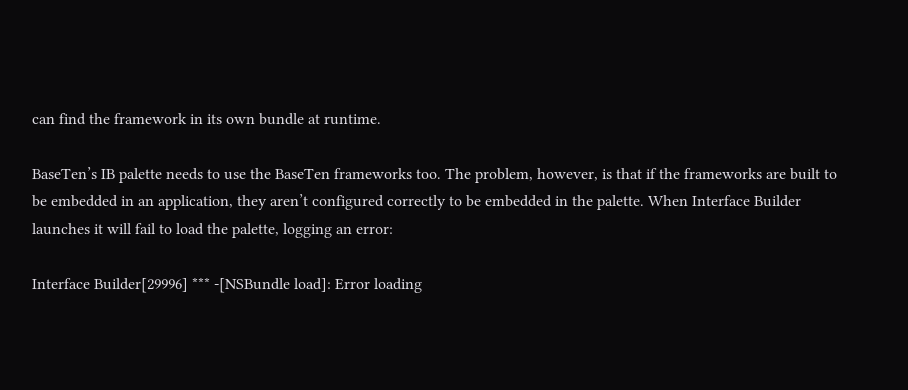can find the framework in its own bundle at runtime.

BaseTen’s IB palette needs to use the BaseTen frameworks too. The problem, however, is that if the frameworks are built to be embedded in an application, they aren’t configured correctly to be embedded in the palette. When Interface Builder launches it will fail to load the palette, logging an error:

Interface Builder[29996] *** -[NSBundle load]: Error loading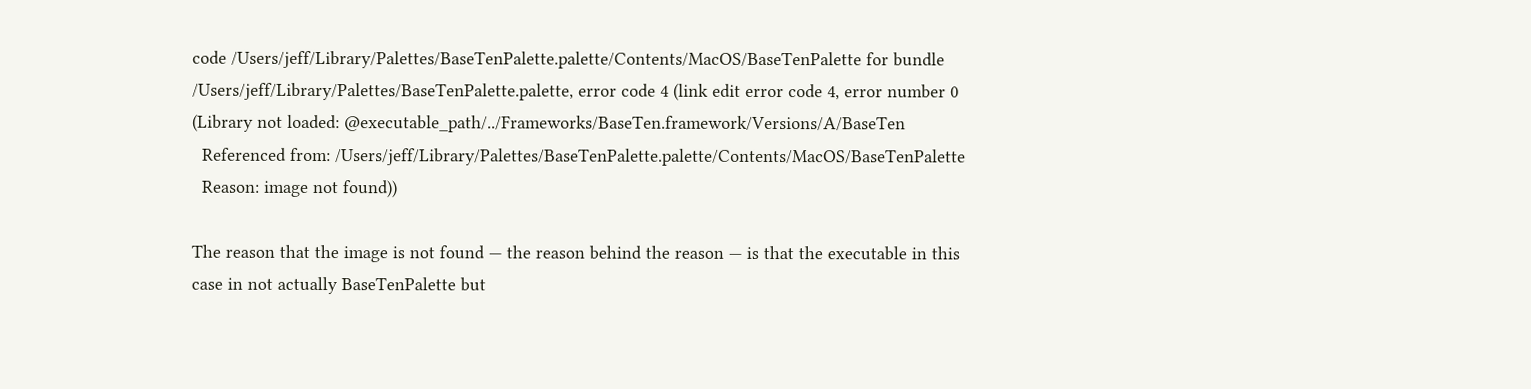code /Users/jeff/Library/Palettes/BaseTenPalette.palette/Contents/MacOS/BaseTenPalette for bundle /Users/jeff/Library/Palettes/BaseTenPalette.palette, error code 4 (link edit error code 4, error number 0 (Library not loaded: @executable_path/../Frameworks/BaseTen.framework/Versions/A/BaseTen
  Referenced from: /Users/jeff/Library/Palettes/BaseTenPalette.palette/Contents/MacOS/BaseTenPalette
  Reason: image not found))

The reason that the image is not found — the reason behind the reason — is that the executable in this case in not actually BaseTenPalette but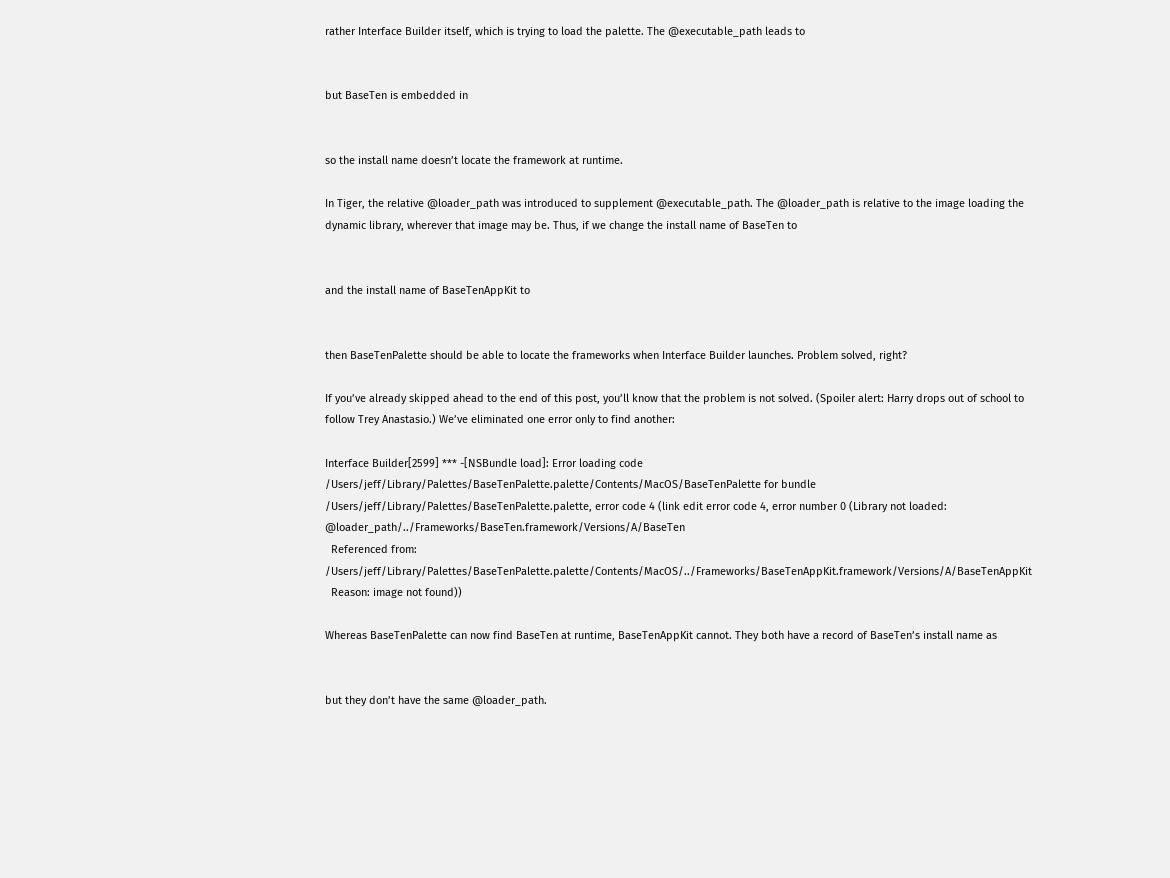rather Interface Builder itself, which is trying to load the palette. The @executable_path leads to


but BaseTen is embedded in


so the install name doesn’t locate the framework at runtime.

In Tiger, the relative @loader_path was introduced to supplement @executable_path. The @loader_path is relative to the image loading the dynamic library, wherever that image may be. Thus, if we change the install name of BaseTen to


and the install name of BaseTenAppKit to


then BaseTenPalette should be able to locate the frameworks when Interface Builder launches. Problem solved, right?

If you’ve already skipped ahead to the end of this post, you’ll know that the problem is not solved. (Spoiler alert: Harry drops out of school to follow Trey Anastasio.) We’ve eliminated one error only to find another:

Interface Builder[2599] *** -[NSBundle load]: Error loading code /Users/jeff/Library/Palettes/BaseTenPalette.palette/Contents/MacOS/BaseTenPalette for bundle /Users/jeff/Library/Palettes/BaseTenPalette.palette, error code 4 (link edit error code 4, error number 0 (Library not loaded: @loader_path/../Frameworks/BaseTen.framework/Versions/A/BaseTen
  Referenced from: /Users/jeff/Library/Palettes/BaseTenPalette.palette/Contents/MacOS/../Frameworks/BaseTenAppKit.framework/Versions/A/BaseTenAppKit
  Reason: image not found))

Whereas BaseTenPalette can now find BaseTen at runtime, BaseTenAppKit cannot. They both have a record of BaseTen’s install name as


but they don’t have the same @loader_path.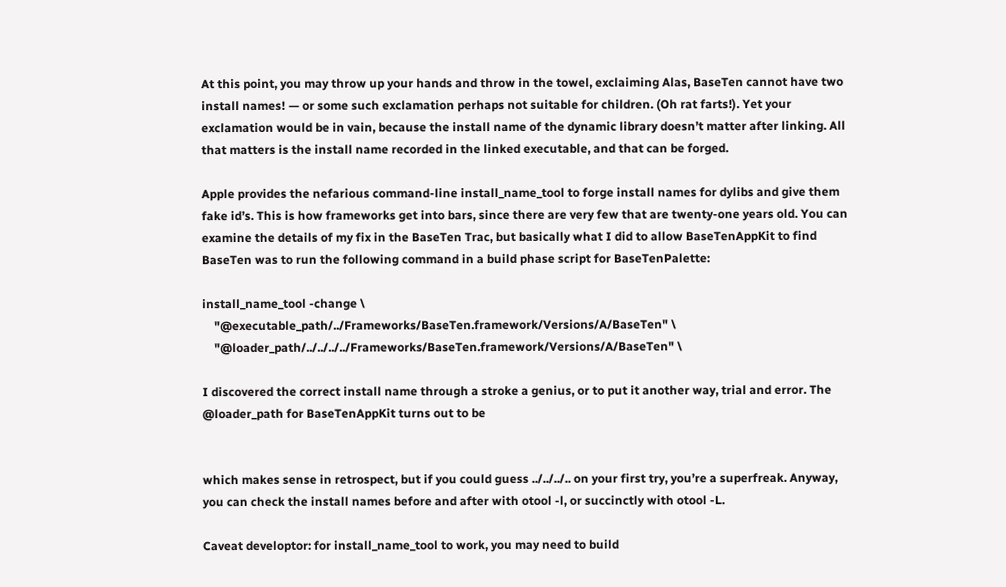At this point, you may throw up your hands and throw in the towel, exclaiming Alas, BaseTen cannot have two install names! — or some such exclamation perhaps not suitable for children. (Oh rat farts!). Yet your exclamation would be in vain, because the install name of the dynamic library doesn’t matter after linking. All that matters is the install name recorded in the linked executable, and that can be forged.

Apple provides the nefarious command-line install_name_tool to forge install names for dylibs and give them fake id’s. This is how frameworks get into bars, since there are very few that are twenty-one years old. You can examine the details of my fix in the BaseTen Trac, but basically what I did to allow BaseTenAppKit to find BaseTen was to run the following command in a build phase script for BaseTenPalette:

install_name_tool -change \
    "@executable_path/../Frameworks/BaseTen.framework/Versions/A/BaseTen" \
    "@loader_path/../../../../Frameworks/BaseTen.framework/Versions/A/BaseTen" \

I discovered the correct install name through a stroke a genius, or to put it another way, trial and error. The @loader_path for BaseTenAppKit turns out to be


which makes sense in retrospect, but if you could guess ../../../.. on your first try, you’re a superfreak. Anyway, you can check the install names before and after with otool -l, or succinctly with otool -L.

Caveat developtor: for install_name_tool to work, you may need to build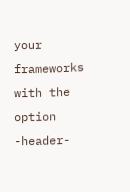your frameworks with the option -header-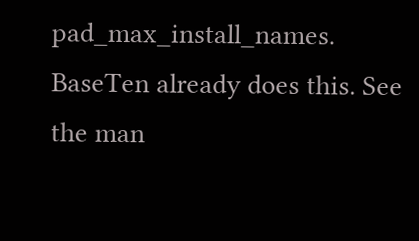pad_max_install_names. BaseTen already does this. See the man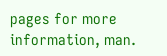pages for more information, man.